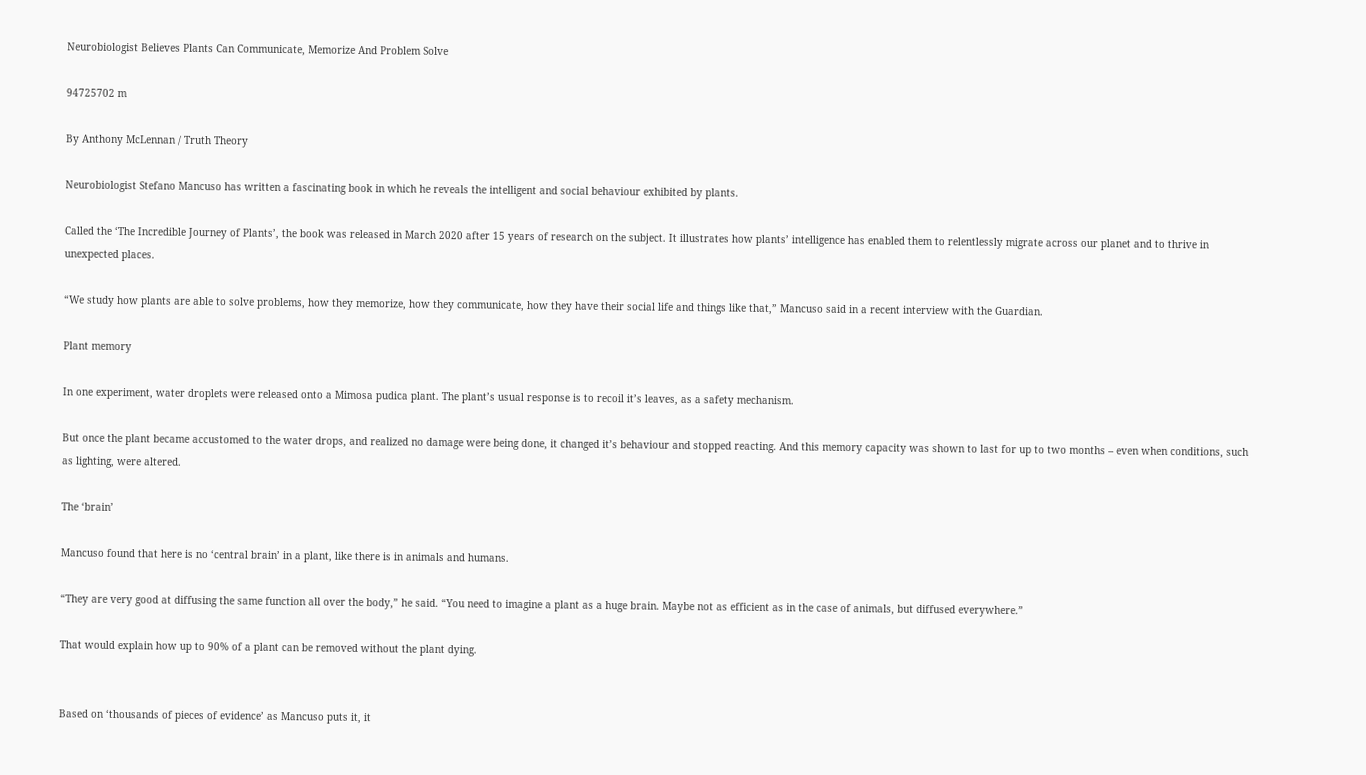Neurobiologist Believes Plants Can Communicate, Memorize And Problem Solve

94725702 m

By Anthony McLennan / Truth Theory

Neurobiologist Stefano Mancuso has written a fascinating book in which he reveals the intelligent and social behaviour exhibited by plants.

Called the ‘The Incredible Journey of Plants’, the book was released in March 2020 after 15 years of research on the subject. It illustrates how plants’ intelligence has enabled them to relentlessly migrate across our planet and to thrive in unexpected places.

“We study how plants are able to solve problems, how they memorize, how they communicate, how they have their social life and things like that,” Mancuso said in a recent interview with the Guardian.

Plant memory

In one experiment, water droplets were released onto a Mimosa pudica plant. The plant’s usual response is to recoil it’s leaves, as a safety mechanism.

But once the plant became accustomed to the water drops, and realized no damage were being done, it changed it’s behaviour and stopped reacting. And this memory capacity was shown to last for up to two months – even when conditions, such as lighting, were altered.

The ‘brain’

Mancuso found that here is no ‘central brain’ in a plant, like there is in animals and humans.

“They are very good at diffusing the same function all over the body,” he said. “You need to imagine a plant as a huge brain. Maybe not as efficient as in the case of animals, but diffused everywhere.”

That would explain how up to 90% of a plant can be removed without the plant dying.


Based on ‘thousands of pieces of evidence’ as Mancuso puts it, it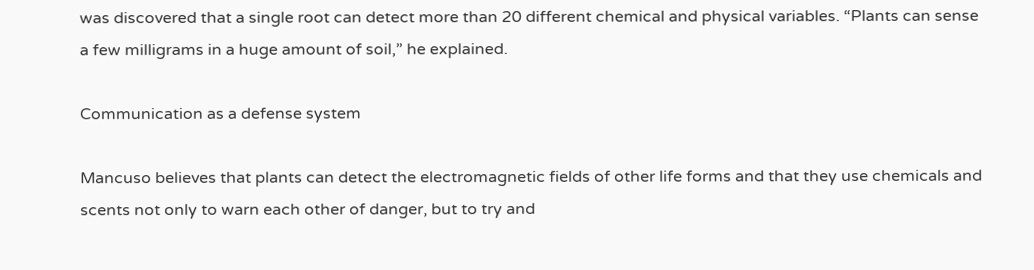was discovered that a single root can detect more than 20 different chemical and physical variables. “Plants can sense a few milligrams in a huge amount of soil,” he explained.

Communication as a defense system

Mancuso believes that plants can detect the electromagnetic fields of other life forms and that they use chemicals and scents not only to warn each other of danger, but to try and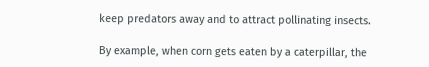keep predators away and to attract pollinating insects.

By example, when corn gets eaten by a caterpillar, the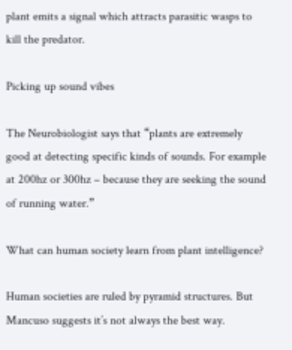plant emits a signal which attracts parasitic wasps to kill the predator.

Picking up sound vibes

The Neurobiologist says that “plants are extremely good at detecting specific kinds of sounds. For example at 200hz or 300hz – because they are seeking the sound of running water.”

What can human society learn from plant intelligence?

Human societies are ruled by pyramid structures. But Mancuso suggests it’s not always the best way.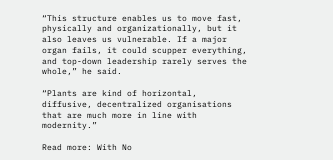“This structure enables us to move fast, physically and organizationally, but it also leaves us vulnerable. If a major organ fails, it could scupper everything, and top-down leadership rarely serves the whole,” he said.

“Plants are kind of horizontal, diffusive, decentralized organisations that are much more in line with modernity.”

Read more: With No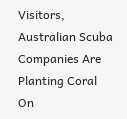Visitors, Australian Scuba Companies Are Planting Coral On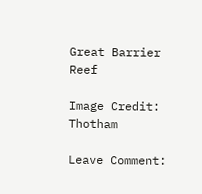Great Barrier Reef

Image Credit: Thotham

Leave Comment: